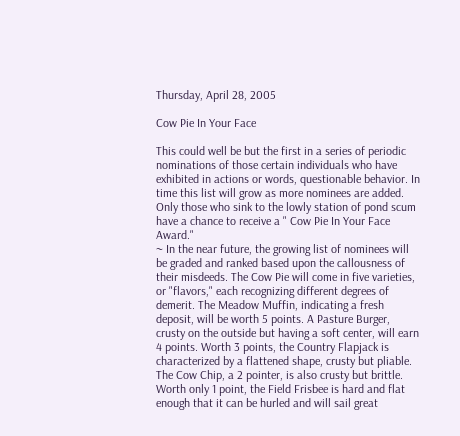Thursday, April 28, 2005

Cow Pie In Your Face

This could well be but the first in a series of periodic nominations of those certain individuals who have exhibited in actions or words, questionable behavior. In time this list will grow as more nominees are added. Only those who sink to the lowly station of pond scum have a chance to receive a " Cow Pie In Your Face Award."
~ In the near future, the growing list of nominees will be graded and ranked based upon the callousness of their misdeeds. The Cow Pie will come in five varieties, or "flavors," each recognizing different degrees of demerit. The Meadow Muffin, indicating a fresh deposit, will be worth 5 points. A Pasture Burger, crusty on the outside but having a soft center, will earn 4 points. Worth 3 points, the Country Flapjack is characterized by a flattened shape, crusty but pliable. The Cow Chip, a 2 pointer, is also crusty but brittle. Worth only 1 point, the Field Frisbee is hard and flat enough that it can be hurled and will sail great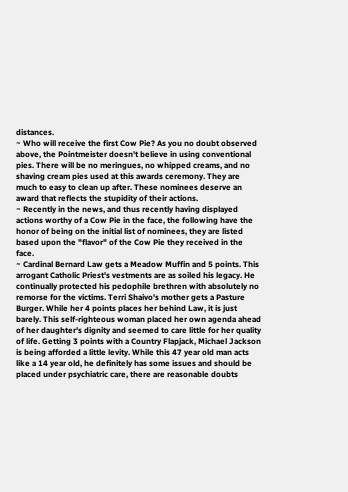distances.
~ Who will receive the first Cow Pie? As you no doubt observed above, the Pointmeister doesn't believe in using conventional pies. There will be no meringues, no whipped creams, and no shaving cream pies used at this awards ceremony. They are much to easy to clean up after. These nominees deserve an award that reflects the stupidity of their actions.
~ Recently in the news, and thus recently having displayed actions worthy of a Cow Pie in the face, the following have the honor of being on the initial list of nominees, they are listed based upon the "flavor" of the Cow Pie they received in the face.
~ Cardinal Bernard Law gets a Meadow Muffin and 5 points. This arrogant Catholic Priest's vestments are as soiled his legacy. He continually protected his pedophile brethren with absolutely no remorse for the victims. Terri Shaivo's mother gets a Pasture Burger. While her 4 points places her behind Law, it is just barely. This self-righteous woman placed her own agenda ahead of her daughter's dignity and seemed to care little for her quality of life. Getting 3 points with a Country Flapjack, Michael Jackson is being afforded a little levity. While this 47 year old man acts like a 14 year old, he definitely has some issues and should be placed under psychiatric care, there are reasonable doubts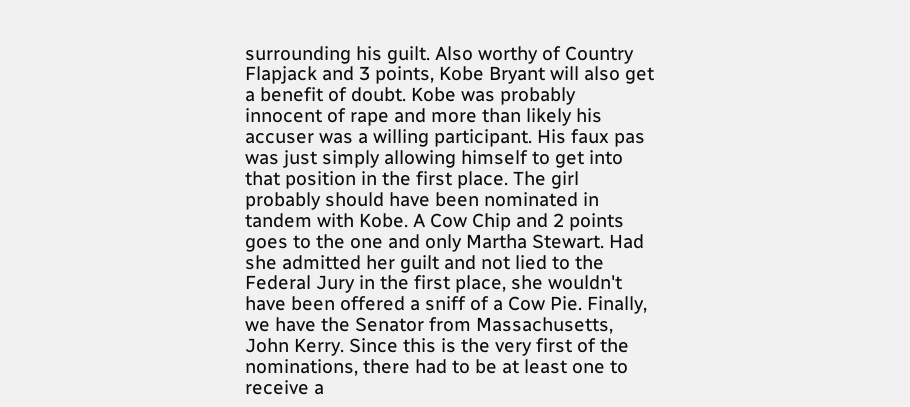surrounding his guilt. Also worthy of Country Flapjack and 3 points, Kobe Bryant will also get a benefit of doubt. Kobe was probably innocent of rape and more than likely his accuser was a willing participant. His faux pas was just simply allowing himself to get into that position in the first place. The girl probably should have been nominated in tandem with Kobe. A Cow Chip and 2 points goes to the one and only Martha Stewart. Had she admitted her guilt and not lied to the Federal Jury in the first place, she wouldn't have been offered a sniff of a Cow Pie. Finally, we have the Senator from Massachusetts, John Kerry. Since this is the very first of the nominations, there had to be at least one to receive a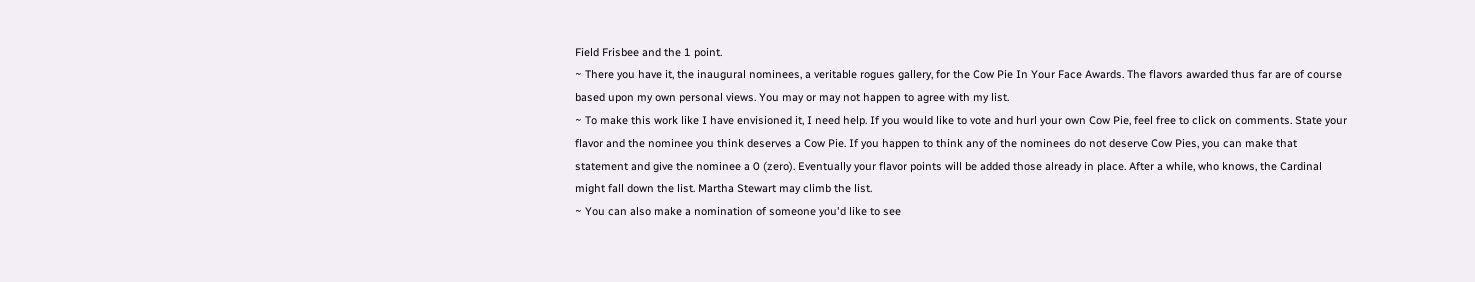Field Frisbee and the 1 point.
~ There you have it, the inaugural nominees, a veritable rogues gallery, for the Cow Pie In Your Face Awards. The flavors awarded thus far are of course based upon my own personal views. You may or may not happen to agree with my list.
~ To make this work like I have envisioned it, I need help. If you would like to vote and hurl your own Cow Pie, feel free to click on comments. State your flavor and the nominee you think deserves a Cow Pie. If you happen to think any of the nominees do not deserve Cow Pies, you can make that statement and give the nominee a 0 (zero). Eventually your flavor points will be added those already in place. After a while, who knows, the Cardinal might fall down the list. Martha Stewart may climb the list.
~ You can also make a nomination of someone you'd like to see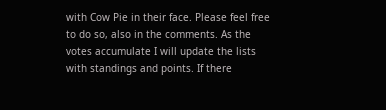with Cow Pie in their face. Please feel free to do so, also in the comments. As the votes accumulate I will update the lists with standings and points. If there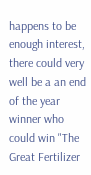happens to be enough interest, there could very well be a an end of the year winner who could win "The Great Fertilizer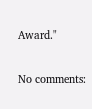Award."

No comments: